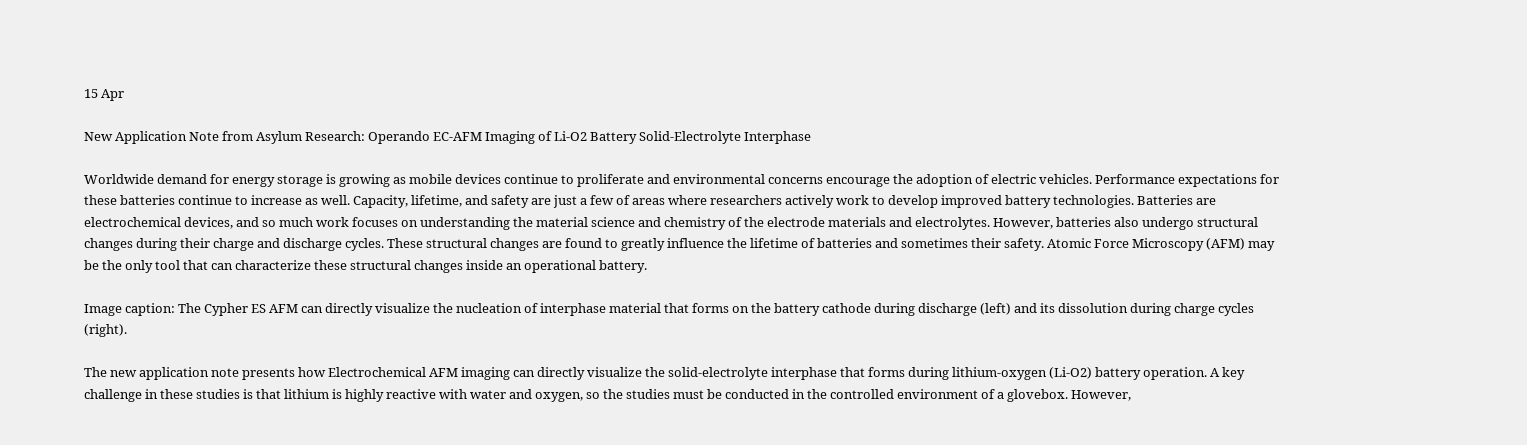15 Apr

New Application Note from Asylum Research: Operando EC-AFM Imaging of Li-O2 Battery Solid-Electrolyte Interphase

Worldwide demand for energy storage is growing as mobile devices continue to proliferate and environmental concerns encourage the adoption of electric vehicles. Performance expectations for these batteries continue to increase as well. Capacity, lifetime, and safety are just a few of areas where researchers actively work to develop improved battery technologies. Batteries are electrochemical devices, and so much work focuses on understanding the material science and chemistry of the electrode materials and electrolytes. However, batteries also undergo structural changes during their charge and discharge cycles. These structural changes are found to greatly influence the lifetime of batteries and sometimes their safety. Atomic Force Microscopy (AFM) may be the only tool that can characterize these structural changes inside an operational battery.

Image caption: The Cypher ES AFM can directly visualize the nucleation of interphase material that forms on the battery cathode during discharge (left) and its dissolution during charge cycles (right).

The new application note presents how Electrochemical AFM imaging can directly visualize the solid-electrolyte interphase that forms during lithium-oxygen (Li-O2) battery operation. A key challenge in these studies is that lithium is highly reactive with water and oxygen, so the studies must be conducted in the controlled environment of a glovebox. However,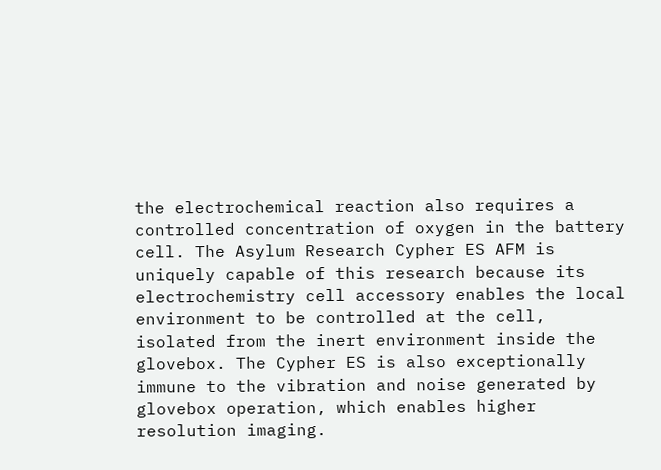the electrochemical reaction also requires a controlled concentration of oxygen in the battery cell. The Asylum Research Cypher ES AFM is uniquely capable of this research because its electrochemistry cell accessory enables the local environment to be controlled at the cell, isolated from the inert environment inside the glovebox. The Cypher ES is also exceptionally immune to the vibration and noise generated by glovebox operation, which enables higher resolution imaging.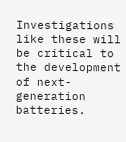Investigations like these will be critical to the development of next-generation batteries.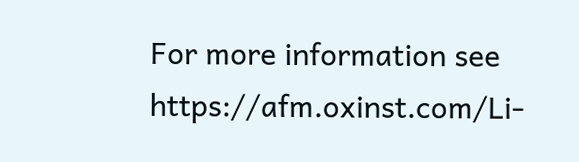For more information see https://afm.oxinst.com/Li-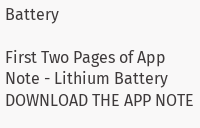Battery

First Two Pages of App Note - Lithium Battery DOWNLOAD THE APP NOTE